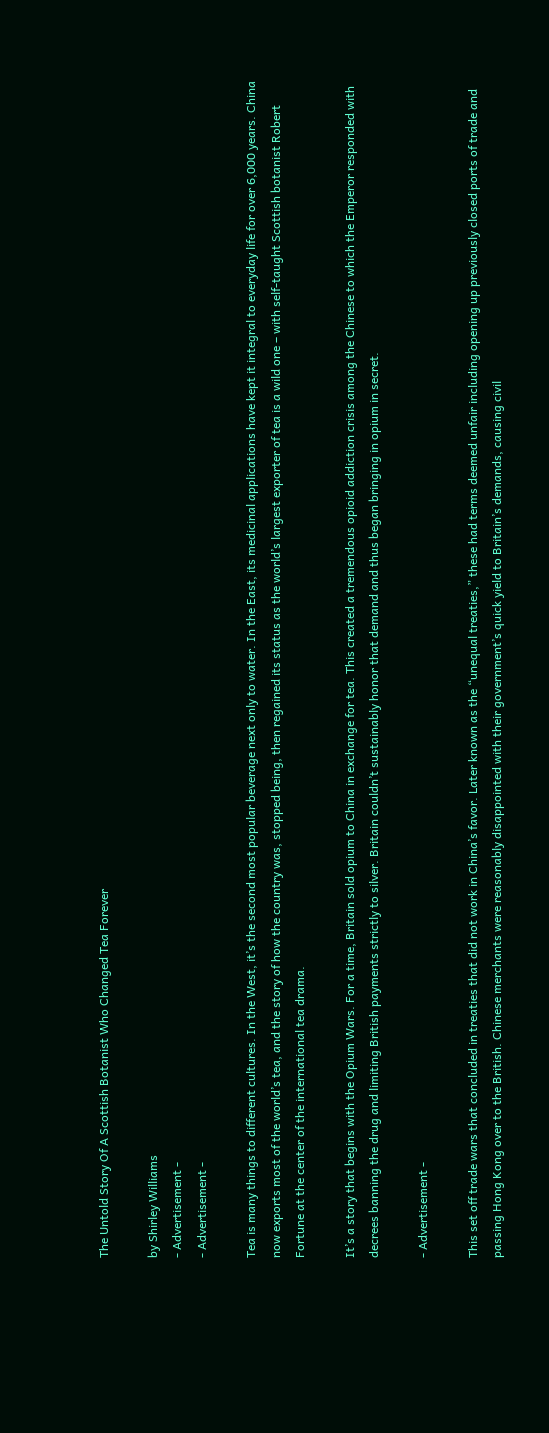The Untold Story Of A Scottish Botanist Who Changed Tea Forever

by Shirley Williams
- Advertisement -
- Advertisement -

Tea is many things to different cultures. In the West, it’s the second most popular beverage next only to water. In the East, its medicinal applications have kept it integral to everyday life for over 6,000 years. China now exports most of the world’s tea, and the story of how the country was, stopped being, then regained its status as the world’s largest exporter of tea is a wild one – with self-taught Scottish botanist Robert Fortune at the center of the international tea drama.

It’s a story that begins with the Opium Wars. For a time, Britain sold opium to China in exchange for tea. This created a tremendous opioid addiction crisis among the Chinese to which the Emperor responded with decrees banning the drug and limiting British payments strictly to silver. Britain couldn’t sustainably honor that demand and thus began bringing in opium in secret.

- Advertisement -

This set off trade wars that concluded in treaties that did not work in China’s favor. Later known as the “unequal treaties,” these had terms deemed unfair including opening up previously closed ports of trade and passing Hong Kong over to the British. Chinese merchants were reasonably disappointed with their government’s quick yield to Britain’s demands, causing civil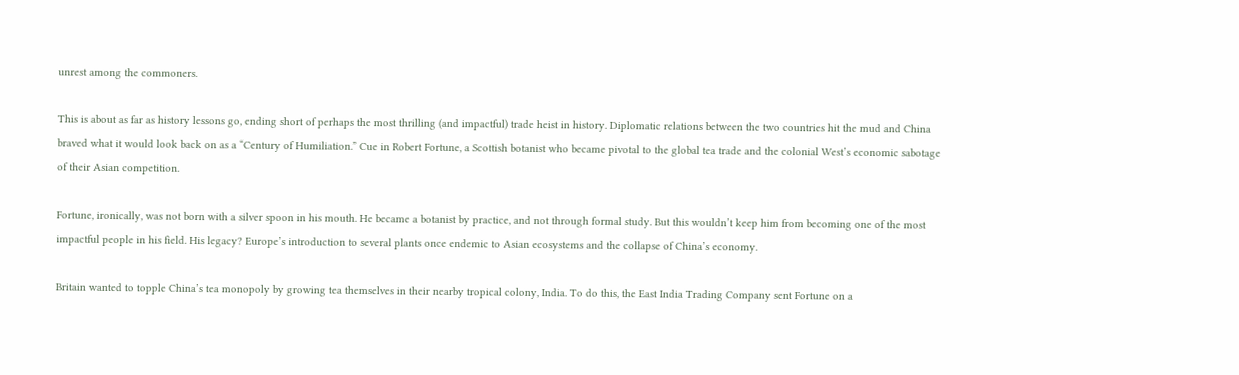unrest among the commoners.

This is about as far as history lessons go, ending short of perhaps the most thrilling (and impactful) trade heist in history. Diplomatic relations between the two countries hit the mud and China braved what it would look back on as a “Century of Humiliation.” Cue in Robert Fortune, a Scottish botanist who became pivotal to the global tea trade and the colonial West’s economic sabotage of their Asian competition.

Fortune, ironically, was not born with a silver spoon in his mouth. He became a botanist by practice, and not through formal study. But this wouldn’t keep him from becoming one of the most impactful people in his field. His legacy? Europe’s introduction to several plants once endemic to Asian ecosystems and the collapse of China’s economy.

Britain wanted to topple China’s tea monopoly by growing tea themselves in their nearby tropical colony, India. To do this, the East India Trading Company sent Fortune on a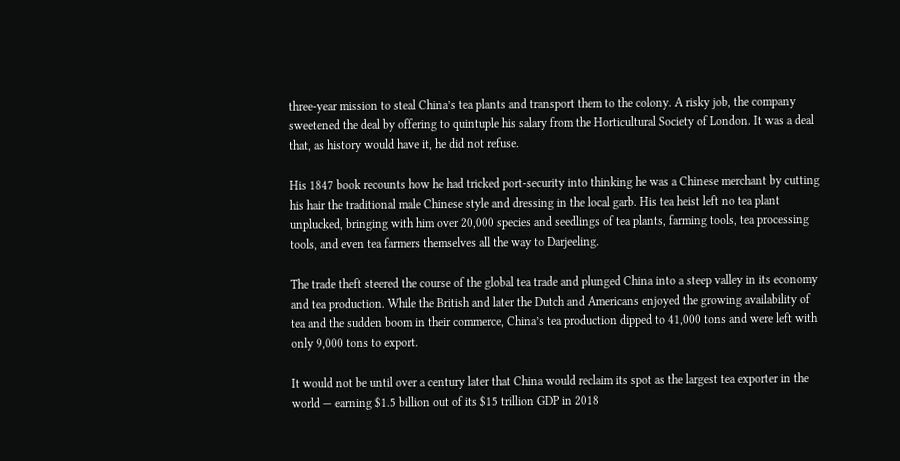three-year mission to steal China’s tea plants and transport them to the colony. A risky job, the company sweetened the deal by offering to quintuple his salary from the Horticultural Society of London. It was a deal that, as history would have it, he did not refuse.

His 1847 book recounts how he had tricked port-security into thinking he was a Chinese merchant by cutting his hair the traditional male Chinese style and dressing in the local garb. His tea heist left no tea plant unplucked, bringing with him over 20,000 species and seedlings of tea plants, farming tools, tea processing tools, and even tea farmers themselves all the way to Darjeeling.

The trade theft steered the course of the global tea trade and plunged China into a steep valley in its economy and tea production. While the British and later the Dutch and Americans enjoyed the growing availability of tea and the sudden boom in their commerce, China’s tea production dipped to 41,000 tons and were left with only 9,000 tons to export.

It would not be until over a century later that China would reclaim its spot as the largest tea exporter in the world — earning $1.5 billion out of its $15 trillion GDP in 2018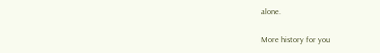alone.

More history for you